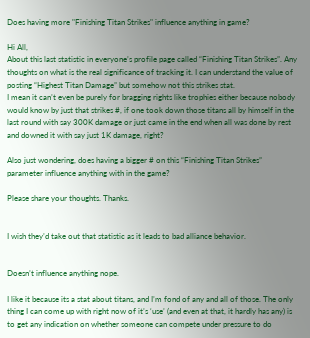Does having more "Finishing Titan Strikes" influence anything in game?

Hi All,
About this last statistic in everyone’s profile page called “Finishing Titan Strikes”. Any thoughts on what is the real significance of tracking it. I can understand the value of posting “Highest Titan Damage” but somehow not this strikes stat.
I mean it can’t even be purely for bragging rights like trophies either because nobody would know by just that strikes #, if one took down those titans all by himself in the last round with say 300K damage or just came in the end when all was done by rest and downed it with say just 1K damage, right?

Also just wondering, does having a bigger # on this “Finishing Titan Strikes” parameter influence anything with in the game?

Please share your thoughts. Thanks.


I wish they’d take out that statistic as it leads to bad alliance behavior.


Doesn’t influence anything nope.

I like it because its a stat about titans, and I’m fond of any and all of those. The only thing I can come up with right now of it’s ‘use’ (and even at that, it hardly has any) is to get any indication on whether someone can compete under pressure to do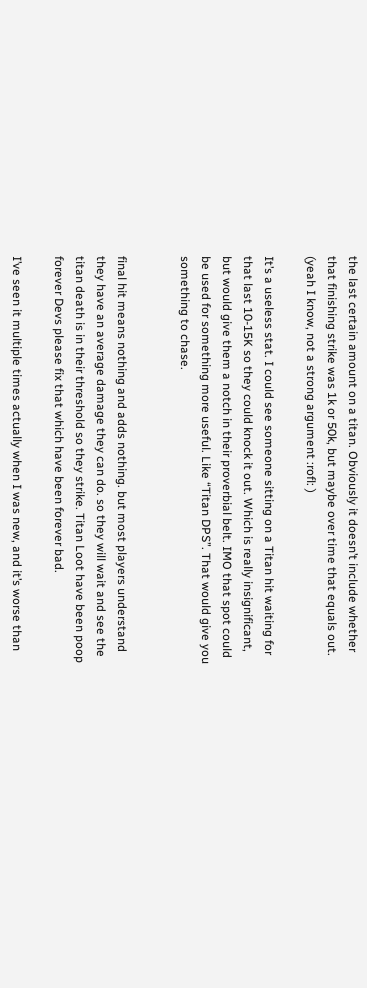the last certain amount on a titan. Obviously it doesn’t include whether that finishing strike was 1k or 50k, but maybe over time that equals out. (yeah I know, not a strong argument :rofl: )

It’s a useless stat. I could see someone sitting on a Titan hit waiting for that last 10-15K so they could knock it out. Which is really insignificant, but would give them a notch in their proverbial belt. IMO that spot could be used for something more useful. Like “Titan DPS”. That would give you something to chase.


final hit means nothing and adds nothing. but most players understand they have an average damage they can do. so they will wait and see the titan death is in their threshold so they strike. Titan Loot have been poop forever Devs please fix that which have been forever bad.

I’ve seen it multiple times actually when I was new, and it’s worse than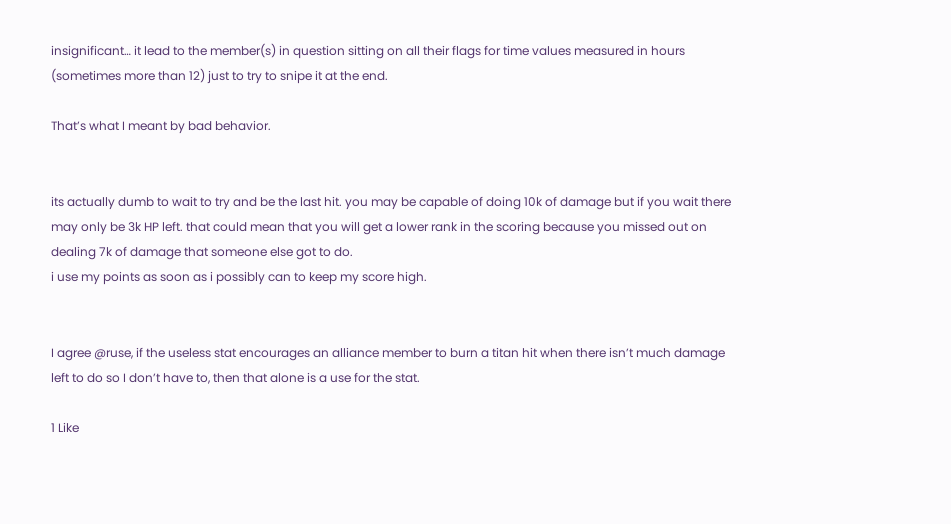insignificant… it lead to the member(s) in question sitting on all their flags for time values measured in hours (sometimes more than 12) just to try to snipe it at the end.

That’s what I meant by bad behavior.


its actually dumb to wait to try and be the last hit. you may be capable of doing 10k of damage but if you wait there may only be 3k HP left. that could mean that you will get a lower rank in the scoring because you missed out on dealing 7k of damage that someone else got to do.
i use my points as soon as i possibly can to keep my score high.


I agree @ruse, if the useless stat encourages an alliance member to burn a titan hit when there isn’t much damage left to do so I don’t have to, then that alone is a use for the stat.

1 Like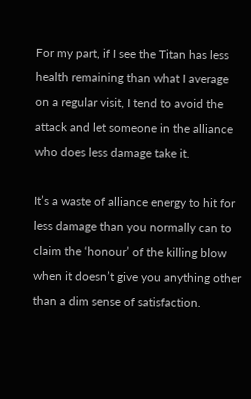For my part, if I see the Titan has less health remaining than what I average on a regular visit, I tend to avoid the attack and let someone in the alliance who does less damage take it.

It’s a waste of alliance energy to hit for less damage than you normally can to claim the ‘honour’ of the killing blow when it doesn’t give you anything other than a dim sense of satisfaction.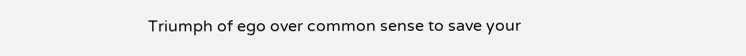Triumph of ego over common sense to save your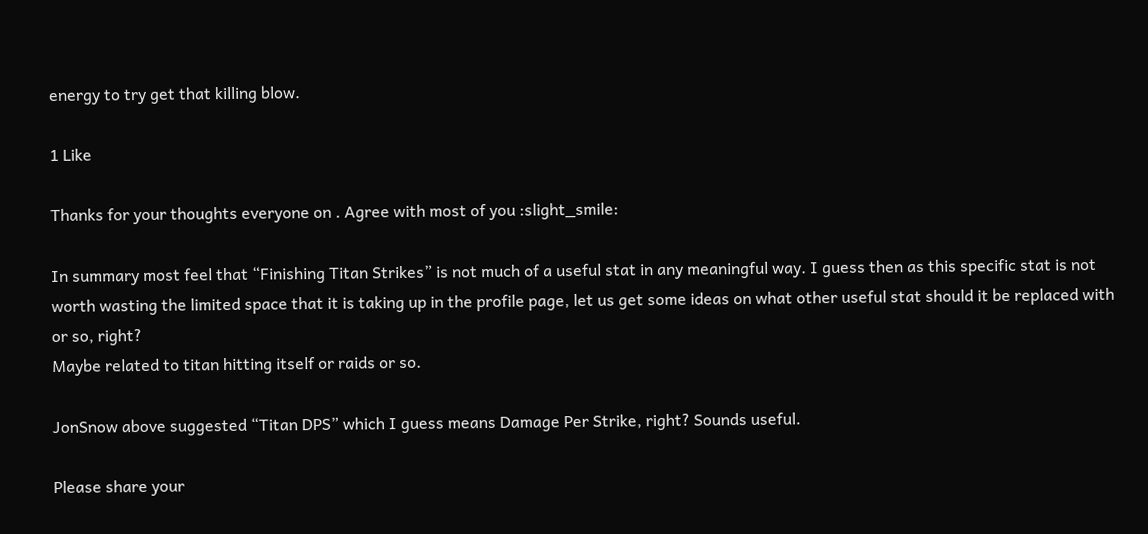energy to try get that killing blow.

1 Like

Thanks for your thoughts everyone on . Agree with most of you :slight_smile:

In summary most feel that “Finishing Titan Strikes” is not much of a useful stat in any meaningful way. I guess then as this specific stat is not worth wasting the limited space that it is taking up in the profile page, let us get some ideas on what other useful stat should it be replaced with or so, right?
Maybe related to titan hitting itself or raids or so.

JonSnow above suggested “Titan DPS” which I guess means Damage Per Strike, right? Sounds useful.

Please share your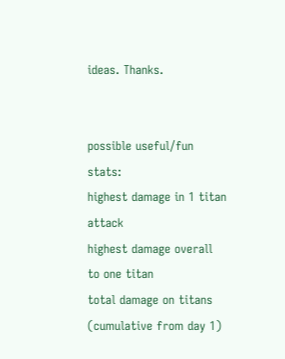ideas. Thanks.


possible useful/fun stats:
highest damage in 1 titan attack
highest damage overall to one titan
total damage on titans (cumulative from day 1)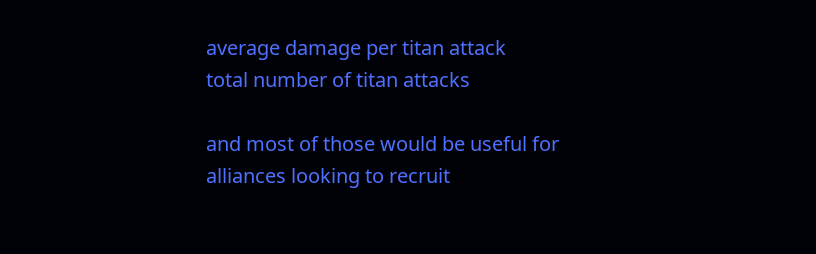average damage per titan attack
total number of titan attacks

and most of those would be useful for alliances looking to recruit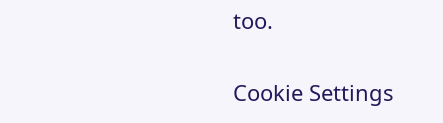too.


Cookie Settings